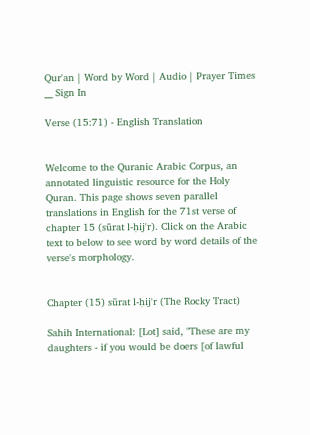Qur'an | Word by Word | Audio | Prayer Times
__ Sign In

Verse (15:71) - English Translation


Welcome to the Quranic Arabic Corpus, an annotated linguistic resource for the Holy Quran. This page shows seven parallel translations in English for the 71st verse of chapter 15 (sūrat l-ḥij'r). Click on the Arabic text to below to see word by word details of the verse's morphology.


Chapter (15) sūrat l-ḥij'r (The Rocky Tract)

Sahih International: [Lot] said, "These are my daughters - if you would be doers [of lawful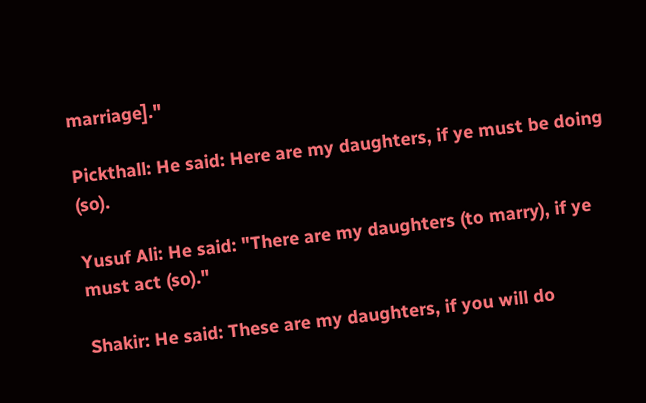marriage]."

Pickthall: He said: Here are my daughters, if ye must be doing (so).

Yusuf Ali: He said: "There are my daughters (to marry), if ye must act (so)."

Shakir: He said: These are my daughters, if you will do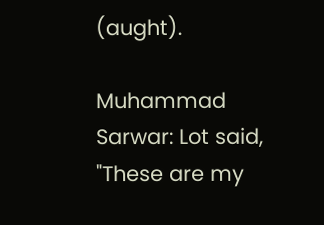(aught).

Muhammad Sarwar: Lot said, "These are my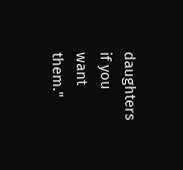daughters if you want them."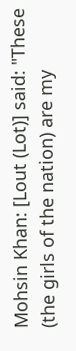Mohsin Khan: [Lout (Lot)] said: "These (the girls of the nation) are my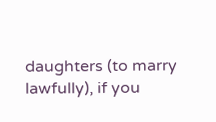daughters (to marry lawfully), if you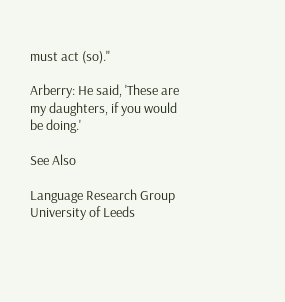must act (so)."

Arberry: He said, 'These are my daughters, if you would be doing.'

See Also

Language Research Group
University of Leeds